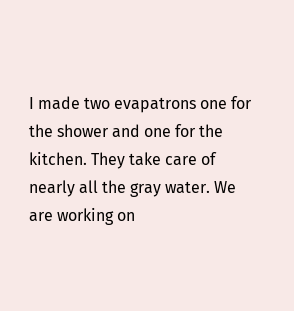I made two evapatrons one for the shower and one for the kitchen. They take care of nearly all the gray water. We are working on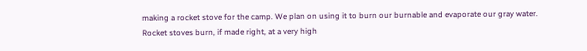making a rocket stove for the camp. We plan on using it to burn our burnable and evaporate our gray water. Rocket stoves burn, if made right, at a very high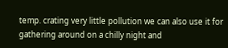temp. crating very little pollution we can also use it for gathering around on a chilly night and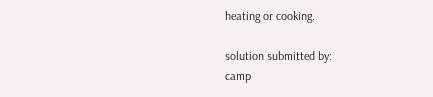heating or cooking.

solution submitted by:
camp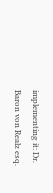implementing it: Dr. Baron von Realz esq.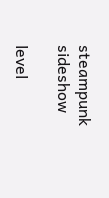steampunk sideshow

level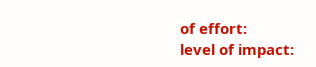of effort:
level of impact: